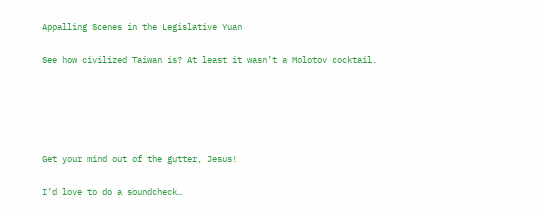Appalling Scenes in the Legislative Yuan


See how civilized Taiwan is? At least it wasn’t a Molotov cocktail.








Get your mind out of the gutter, Jesus!


I’d love to do a soundcheck…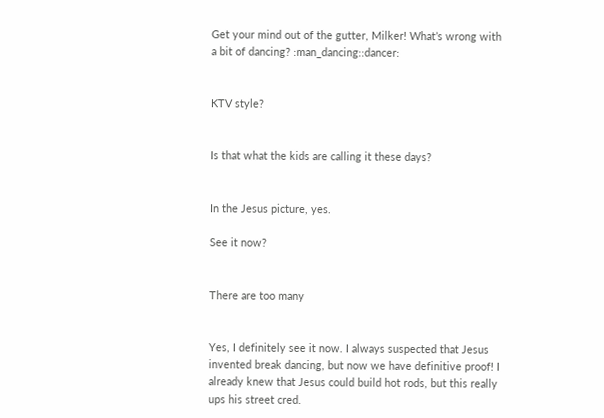Get your mind out of the gutter, Milker! What’s wrong with a bit of dancing? :man_dancing::dancer:


KTV style?


Is that what the kids are calling it these days?


In the Jesus picture, yes.

See it now?


There are too many


Yes, I definitely see it now. I always suspected that Jesus invented break dancing, but now we have definitive proof! I already knew that Jesus could build hot rods, but this really ups his street cred.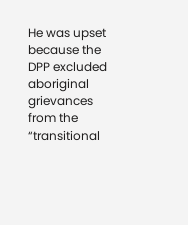He was upset because the DPP excluded aboriginal grievances from the “transitional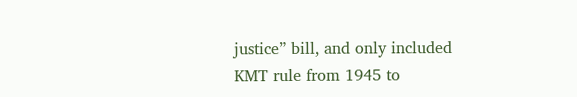justice” bill, and only included KMT rule from 1945 to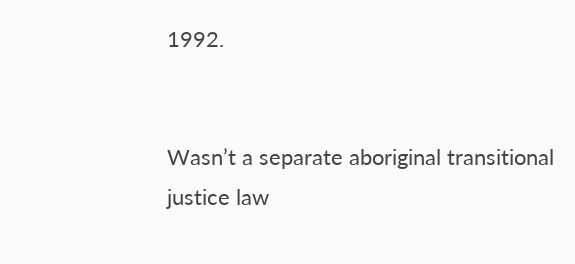1992.


Wasn’t a separate aboriginal transitional justice law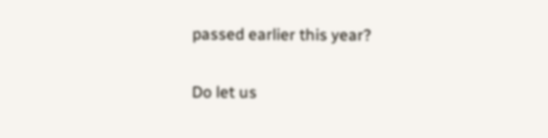passed earlier this year?


Do let us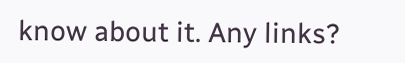know about it. Any links?